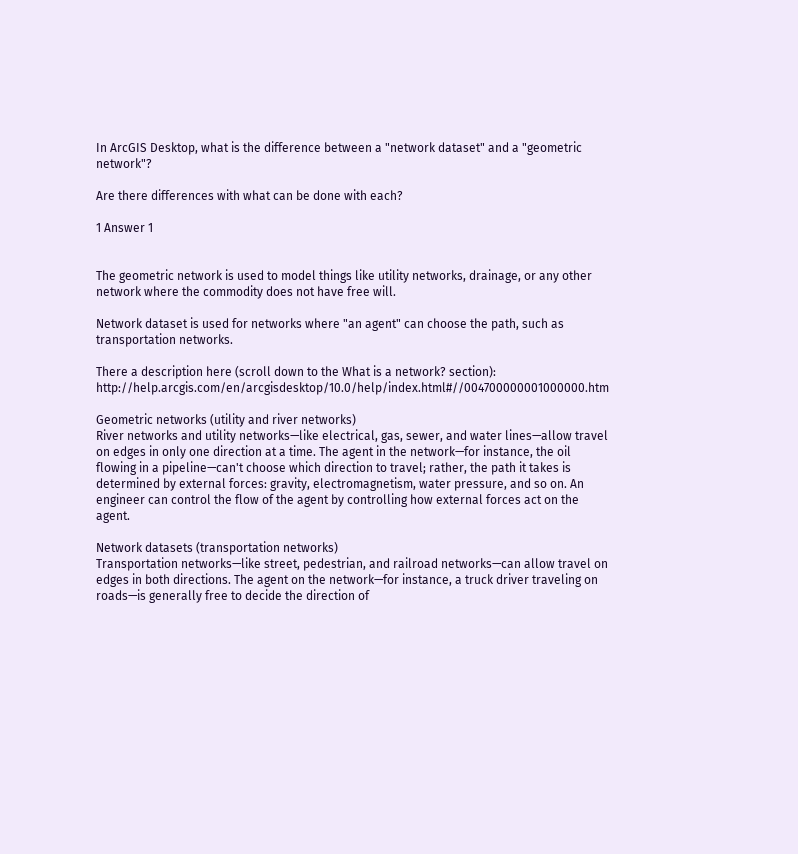In ArcGIS Desktop, what is the difference between a "network dataset" and a "geometric network"?

Are there differences with what can be done with each?

1 Answer 1


The geometric network is used to model things like utility networks, drainage, or any other network where the commodity does not have free will.

Network dataset is used for networks where "an agent" can choose the path, such as transportation networks.

There a description here (scroll down to the What is a network? section): http://help.arcgis.com/en/arcgisdesktop/10.0/help/index.html#//004700000001000000.htm

Geometric networks (utility and river networks)
River networks and utility networks—like electrical, gas, sewer, and water lines—allow travel on edges in only one direction at a time. The agent in the network—for instance, the oil flowing in a pipeline—can't choose which direction to travel; rather, the path it takes is determined by external forces: gravity, electromagnetism, water pressure, and so on. An engineer can control the flow of the agent by controlling how external forces act on the agent.

Network datasets (transportation networks)
Transportation networks—like street, pedestrian, and railroad networks—can allow travel on edges in both directions. The agent on the network—for instance, a truck driver traveling on roads—is generally free to decide the direction of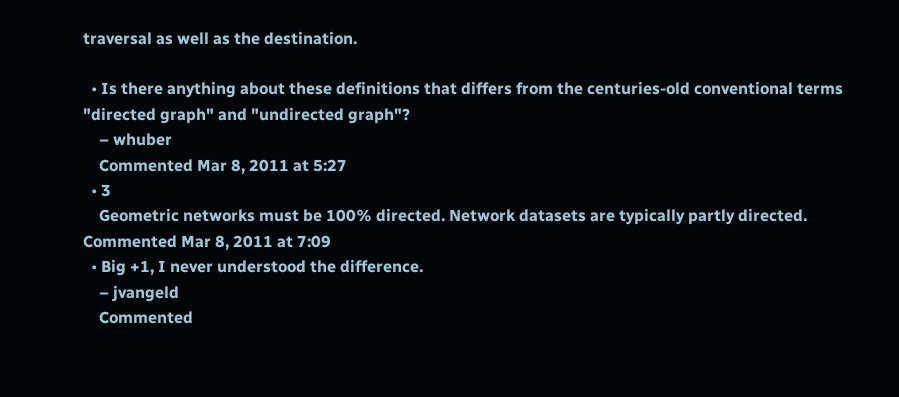traversal as well as the destination.

  • Is there anything about these definitions that differs from the centuries-old conventional terms "directed graph" and "undirected graph"?
    – whuber
    Commented Mar 8, 2011 at 5:27
  • 3
    Geometric networks must be 100% directed. Network datasets are typically partly directed. Commented Mar 8, 2011 at 7:09
  • Big +1, I never understood the difference.
    – jvangeld
    Commented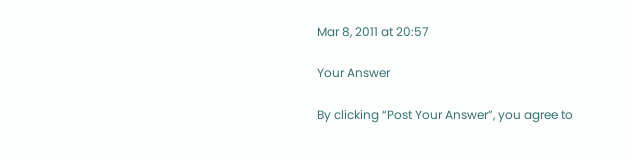Mar 8, 2011 at 20:57

Your Answer

By clicking “Post Your Answer”, you agree to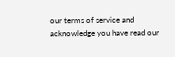our terms of service and acknowledge you have read our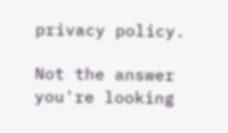privacy policy.

Not the answer you're looking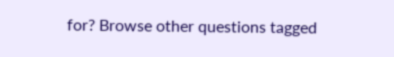for? Browse other questions tagged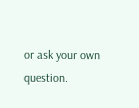or ask your own question.